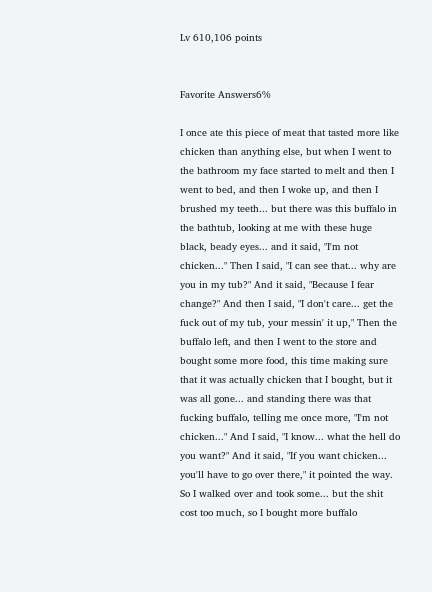Lv 610,106 points


Favorite Answers6%

I once ate this piece of meat that tasted more like chicken than anything else, but when I went to the bathroom my face started to melt and then I went to bed, and then I woke up, and then I brushed my teeth... but there was this buffalo in the bathtub, looking at me with these huge black, beady eyes... and it said, "I'm not chicken..." Then I said, "I can see that... why are you in my tub?" And it said, "Because I fear change?" And then I said, "I don't care... get the fuck out of my tub, your messin' it up," Then the buffalo left, and then I went to the store and bought some more food, this time making sure that it was actually chicken that I bought, but it was all gone... and standing there was that fucking buffalo, telling me once more, "I'm not chicken..." And I said, "I know... what the hell do you want?" And it said, "If you want chicken... you'll have to go over there," it pointed the way. So I walked over and took some... but the shit cost too much, so I bought more buffalo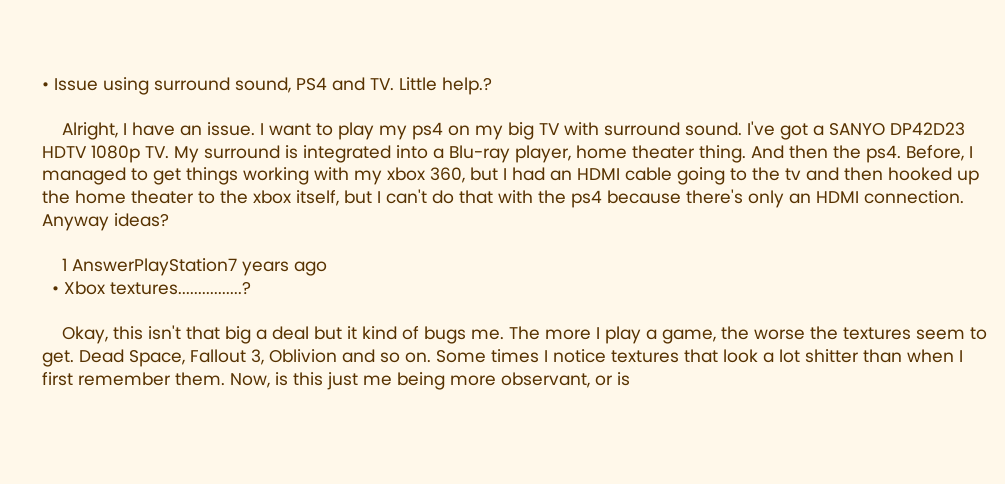• Issue using surround sound, PS4 and TV. Little help.?

    Alright, I have an issue. I want to play my ps4 on my big TV with surround sound. I've got a SANYO DP42D23 HDTV 1080p TV. My surround is integrated into a Blu-ray player, home theater thing. And then the ps4. Before, I managed to get things working with my xbox 360, but I had an HDMI cable going to the tv and then hooked up the home theater to the xbox itself, but I can't do that with the ps4 because there's only an HDMI connection. Anyway ideas?

    1 AnswerPlayStation7 years ago
  • Xbox textures................?

    Okay, this isn't that big a deal but it kind of bugs me. The more I play a game, the worse the textures seem to get. Dead Space, Fallout 3, Oblivion and so on. Some times I notice textures that look a lot shitter than when I first remember them. Now, is this just me being more observant, or is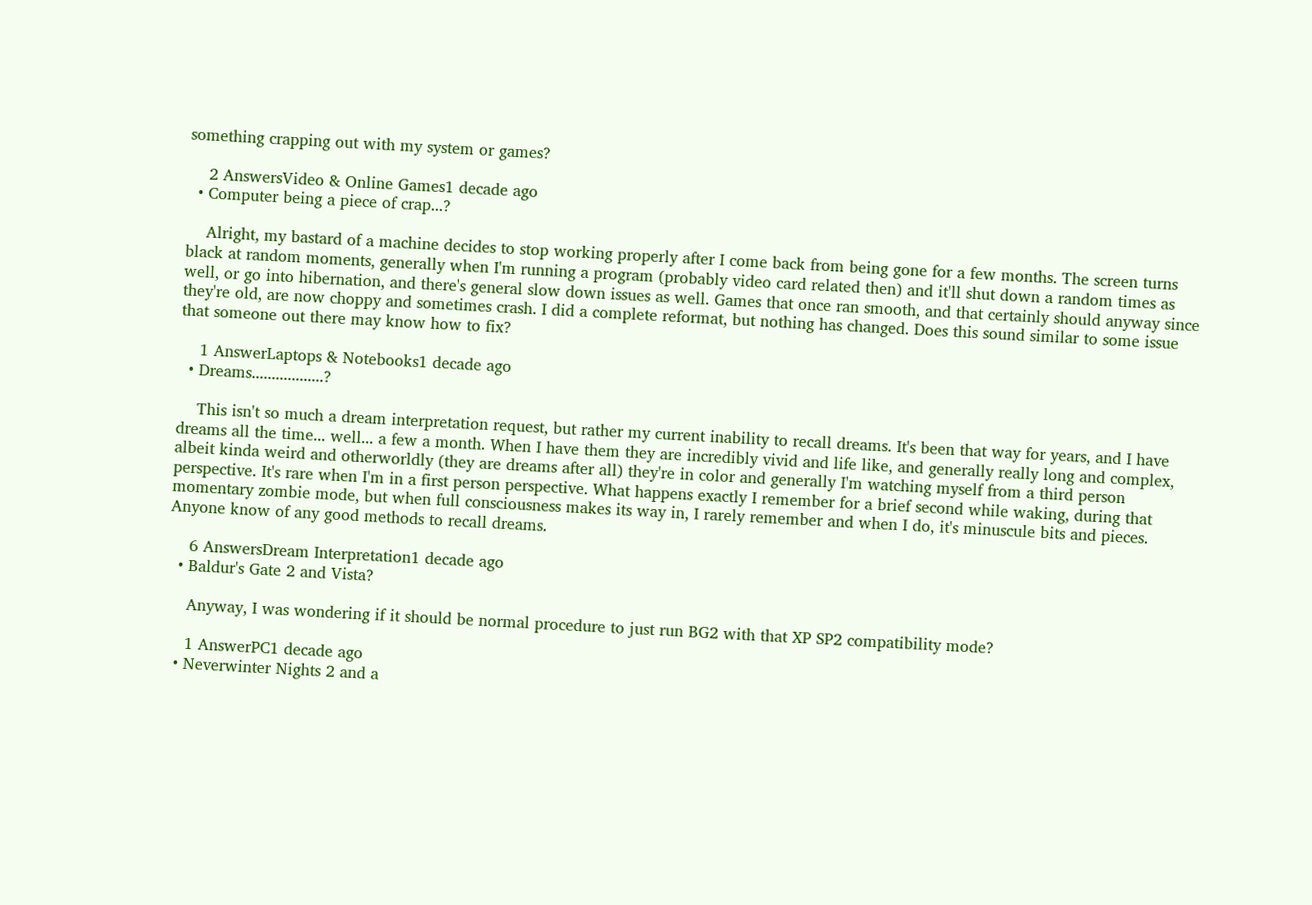something crapping out with my system or games?

    2 AnswersVideo & Online Games1 decade ago
  • Computer being a piece of crap...?

    Alright, my bastard of a machine decides to stop working properly after I come back from being gone for a few months. The screen turns black at random moments, generally when I'm running a program (probably video card related then) and it'll shut down a random times as well, or go into hibernation, and there's general slow down issues as well. Games that once ran smooth, and that certainly should anyway since they're old, are now choppy and sometimes crash. I did a complete reformat, but nothing has changed. Does this sound similar to some issue that someone out there may know how to fix?

    1 AnswerLaptops & Notebooks1 decade ago
  • Dreams..................?

    This isn't so much a dream interpretation request, but rather my current inability to recall dreams. It's been that way for years, and I have dreams all the time... well... a few a month. When I have them they are incredibly vivid and life like, and generally really long and complex, albeit kinda weird and otherworldly (they are dreams after all) they're in color and generally I'm watching myself from a third person perspective. It's rare when I'm in a first person perspective. What happens exactly I remember for a brief second while waking, during that momentary zombie mode, but when full consciousness makes its way in, I rarely remember and when I do, it's minuscule bits and pieces. Anyone know of any good methods to recall dreams.

    6 AnswersDream Interpretation1 decade ago
  • Baldur's Gate 2 and Vista?

    Anyway, I was wondering if it should be normal procedure to just run BG2 with that XP SP2 compatibility mode?

    1 AnswerPC1 decade ago
  • Neverwinter Nights 2 and a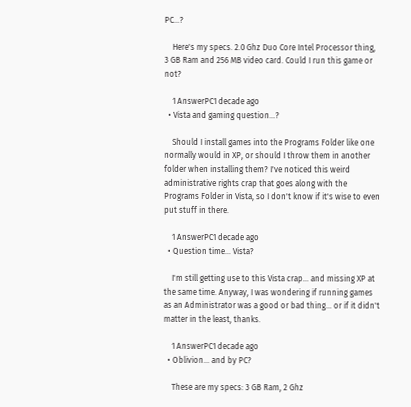PC...?

    Here's my specs. 2.0 Ghz Duo Core Intel Processor thing, 3 GB Ram and 256 MB video card. Could I run this game or not?

    1 AnswerPC1 decade ago
  • Vista and gaming question...?

    Should I install games into the Programs Folder like one normally would in XP, or should I throw them in another folder when installing them? I've noticed this weird administrative rights crap that goes along with the Programs Folder in Vista, so I don't know if it's wise to even put stuff in there.

    1 AnswerPC1 decade ago
  • Question time... Vista?

    I'm still getting use to this Vista crap... and missing XP at the same time. Anyway, I was wondering if running games as an Administrator was a good or bad thing... or if it didn't matter in the least, thanks.

    1 AnswerPC1 decade ago
  • Oblivion... and by PC?

    These are my specs: 3 GB Ram, 2 Ghz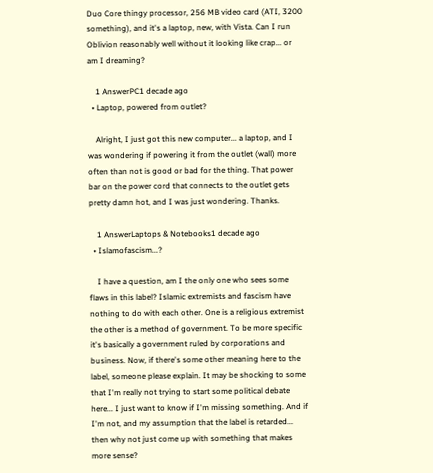Duo Core thingy processor, 256 MB video card (ATI, 3200 something), and it's a laptop, new, with Vista. Can I run Oblivion reasonably well without it looking like crap... or am I dreaming?

    1 AnswerPC1 decade ago
  • Laptop, powered from outlet?

    Alright, I just got this new computer... a laptop, and I was wondering if powering it from the outlet (wall) more often than not is good or bad for the thing. That power bar on the power cord that connects to the outlet gets pretty damn hot, and I was just wondering. Thanks.

    1 AnswerLaptops & Notebooks1 decade ago
  • Islamofascism...?

    I have a question, am I the only one who sees some flaws in this label? Islamic extremists and fascism have nothing to do with each other. One is a religious extremist the other is a method of government. To be more specific it's basically a government ruled by corporations and business. Now, if there's some other meaning here to the label, someone please explain. It may be shocking to some that I'm really not trying to start some political debate here... I just want to know if I'm missing something. And if I'm not, and my assumption that the label is retarded... then why not just come up with something that makes more sense?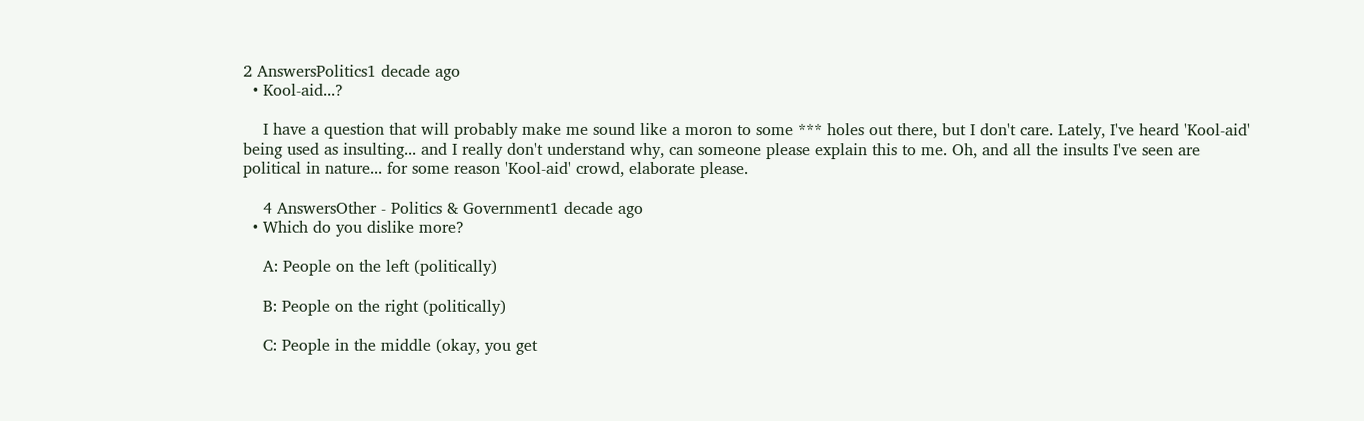2 AnswersPolitics1 decade ago
  • Kool-aid...?

    I have a question that will probably make me sound like a moron to some *** holes out there, but I don't care. Lately, I've heard 'Kool-aid' being used as insulting... and I really don't understand why, can someone please explain this to me. Oh, and all the insults I've seen are political in nature... for some reason 'Kool-aid' crowd, elaborate please.

    4 AnswersOther - Politics & Government1 decade ago
  • Which do you dislike more?

    A: People on the left (politically)

    B: People on the right (politically)

    C: People in the middle (okay, you get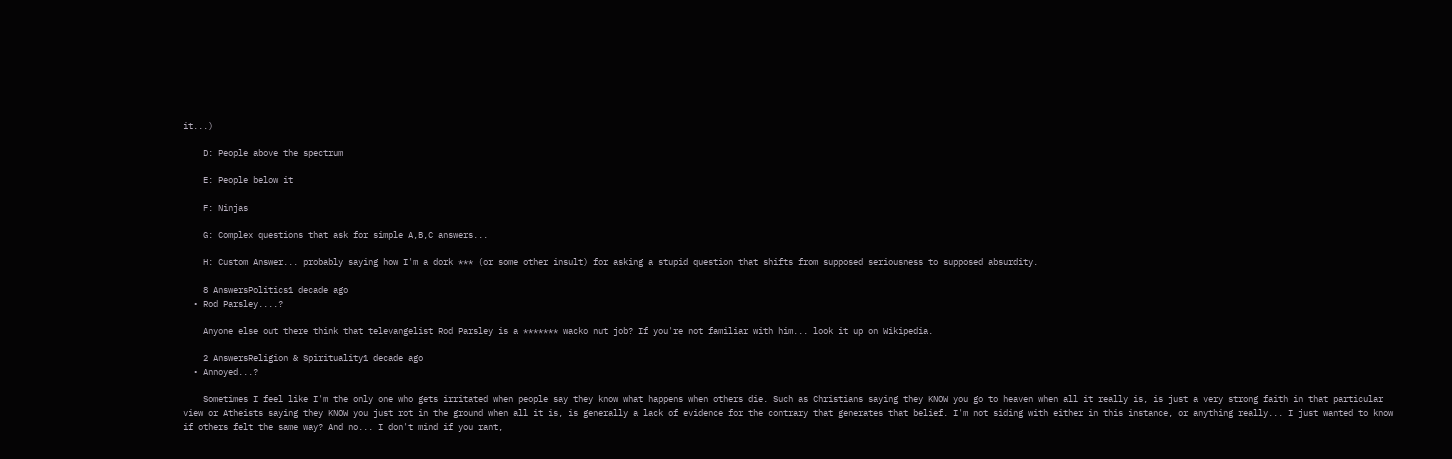it...)

    D: People above the spectrum

    E: People below it

    F: Ninjas

    G: Complex questions that ask for simple A,B,C answers...

    H: Custom Answer... probably saying how I'm a dork *** (or some other insult) for asking a stupid question that shifts from supposed seriousness to supposed absurdity.

    8 AnswersPolitics1 decade ago
  • Rod Parsley....?

    Anyone else out there think that televangelist Rod Parsley is a ******* wacko nut job? If you're not familiar with him... look it up on Wikipedia.

    2 AnswersReligion & Spirituality1 decade ago
  • Annoyed...?

    Sometimes I feel like I'm the only one who gets irritated when people say they know what happens when others die. Such as Christians saying they KNOW you go to heaven when all it really is, is just a very strong faith in that particular view or Atheists saying they KNOW you just rot in the ground when all it is, is generally a lack of evidence for the contrary that generates that belief. I'm not siding with either in this instance, or anything really... I just wanted to know if others felt the same way? And no... I don't mind if you rant,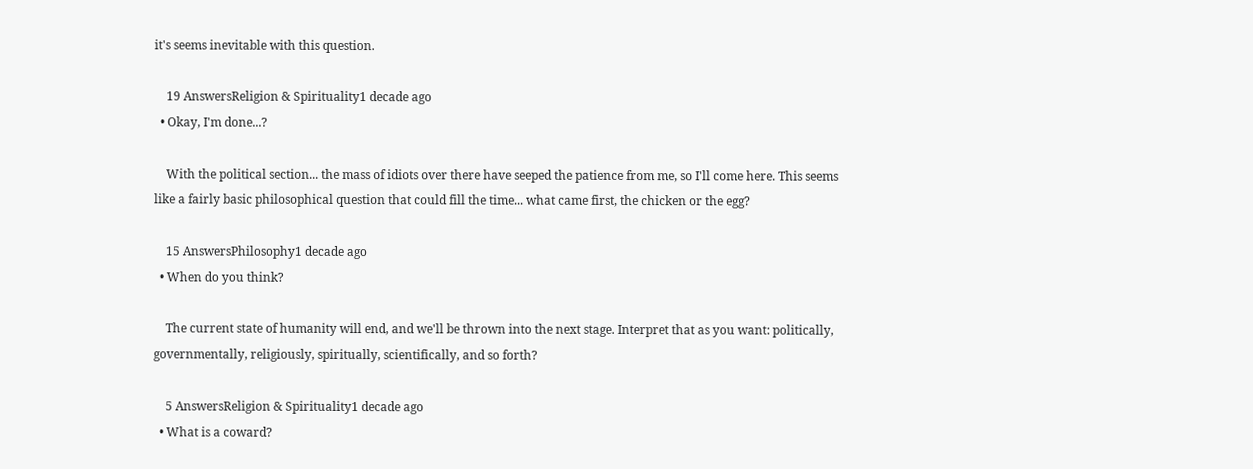it's seems inevitable with this question.

    19 AnswersReligion & Spirituality1 decade ago
  • Okay, I'm done...?

    With the political section... the mass of idiots over there have seeped the patience from me, so I'll come here. This seems like a fairly basic philosophical question that could fill the time... what came first, the chicken or the egg?

    15 AnswersPhilosophy1 decade ago
  • When do you think?

    The current state of humanity will end, and we'll be thrown into the next stage. Interpret that as you want: politically, governmentally, religiously, spiritually, scientifically, and so forth?

    5 AnswersReligion & Spirituality1 decade ago
  • What is a coward?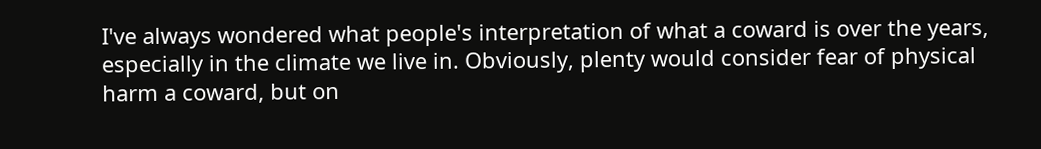I've always wondered what people's interpretation of what a coward is over the years, especially in the climate we live in. Obviously, plenty would consider fear of physical harm a coward, but on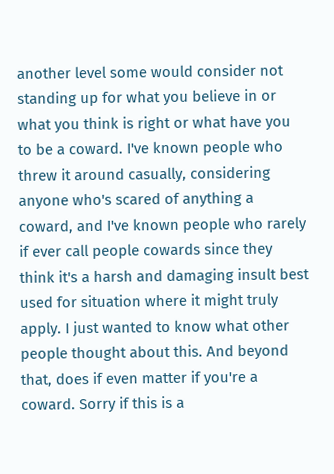another level some would consider not standing up for what you believe in or what you think is right or what have you to be a coward. I've known people who threw it around casually, considering anyone who's scared of anything a coward, and I've known people who rarely if ever call people cowards since they think it's a harsh and damaging insult best used for situation where it might truly apply. I just wanted to know what other people thought about this. And beyond that, does if even matter if you're a coward. Sorry if this is a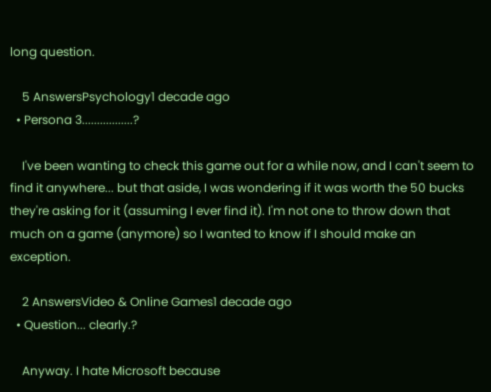long question.

    5 AnswersPsychology1 decade ago
  • Persona 3.................?

    I've been wanting to check this game out for a while now, and I can't seem to find it anywhere... but that aside, I was wondering if it was worth the 50 bucks they're asking for it (assuming I ever find it). I'm not one to throw down that much on a game (anymore) so I wanted to know if I should make an exception.

    2 AnswersVideo & Online Games1 decade ago
  • Question... clearly.?

    Anyway. I hate Microsoft because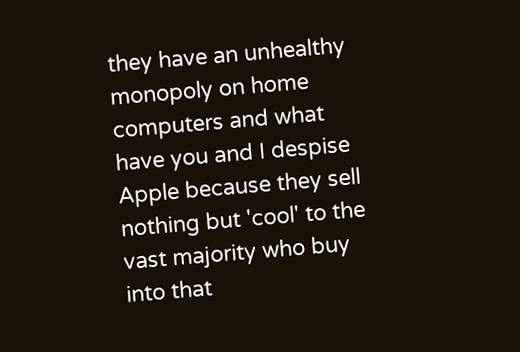they have an unhealthy monopoly on home computers and what have you and I despise Apple because they sell nothing but 'cool' to the vast majority who buy into that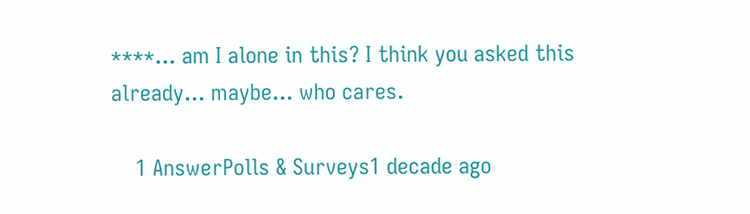****... am I alone in this? I think you asked this already... maybe... who cares.

    1 AnswerPolls & Surveys1 decade ago